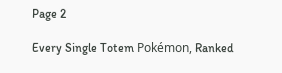Page 2

Every Single Totem Pokémon, Ranked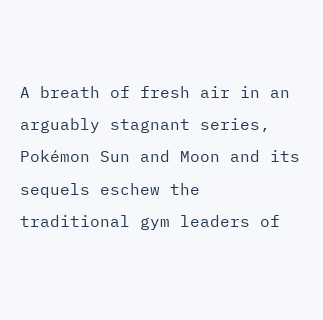A breath of fresh air in an arguably stagnant series, Pokémon Sun and Moon and its sequels eschew the traditional gym leaders of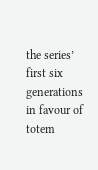the series’ first six generations in favour of totem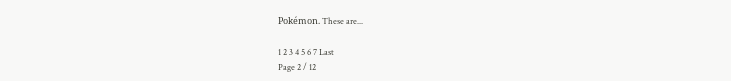Pokémon. These are...

1 2 3 4 5 6 7 Last
Page 2 / 12